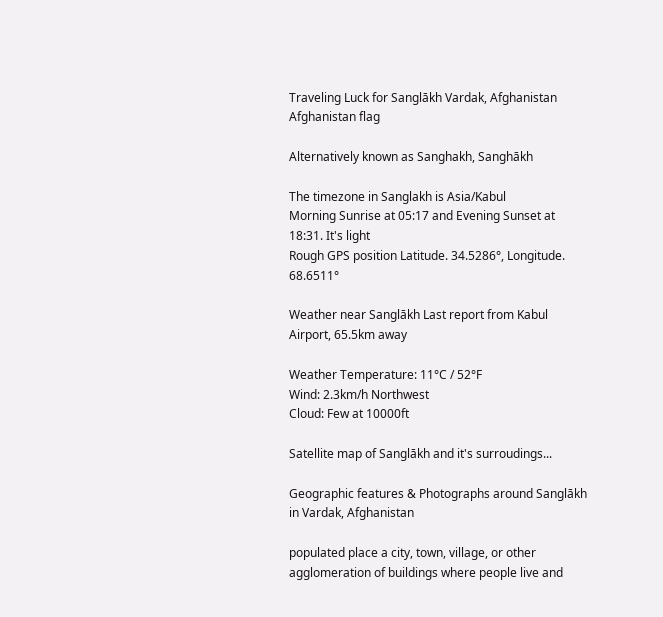Traveling Luck for Sanglākh Vardak, Afghanistan Afghanistan flag

Alternatively known as Sanghakh, Sanghākh

The timezone in Sanglakh is Asia/Kabul
Morning Sunrise at 05:17 and Evening Sunset at 18:31. It's light
Rough GPS position Latitude. 34.5286°, Longitude. 68.6511°

Weather near Sanglākh Last report from Kabul Airport, 65.5km away

Weather Temperature: 11°C / 52°F
Wind: 2.3km/h Northwest
Cloud: Few at 10000ft

Satellite map of Sanglākh and it's surroudings...

Geographic features & Photographs around Sanglākh in Vardak, Afghanistan

populated place a city, town, village, or other agglomeration of buildings where people live and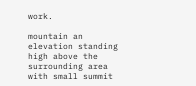work.

mountain an elevation standing high above the surrounding area with small summit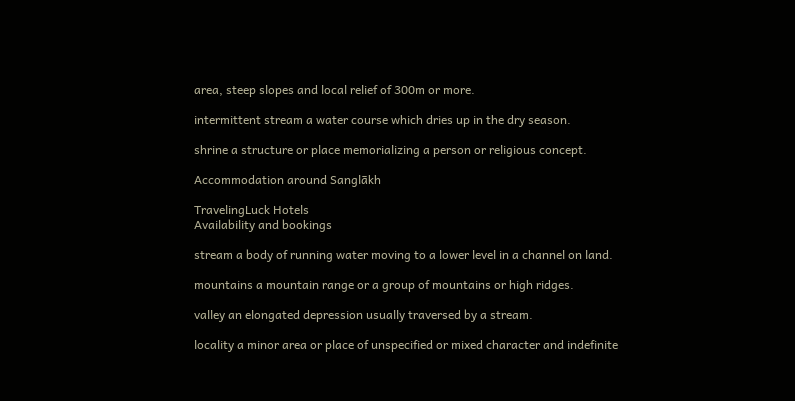area, steep slopes and local relief of 300m or more.

intermittent stream a water course which dries up in the dry season.

shrine a structure or place memorializing a person or religious concept.

Accommodation around Sanglākh

TravelingLuck Hotels
Availability and bookings

stream a body of running water moving to a lower level in a channel on land.

mountains a mountain range or a group of mountains or high ridges.

valley an elongated depression usually traversed by a stream.

locality a minor area or place of unspecified or mixed character and indefinite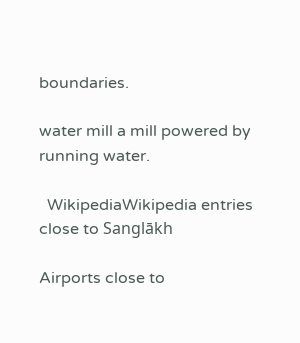boundaries.

water mill a mill powered by running water.

  WikipediaWikipedia entries close to Sanglākh

Airports close to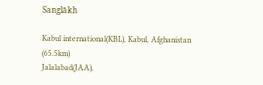Sanglākh

Kabul international(KBL), Kabul, Afghanistan (65.5km)
Jalalabad(JAA),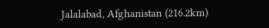Jalalabad, Afghanistan (216.2km)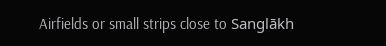Airfields or small strips close to Sanglākh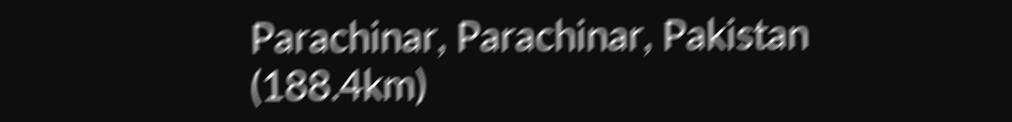Parachinar, Parachinar, Pakistan (188.4km)